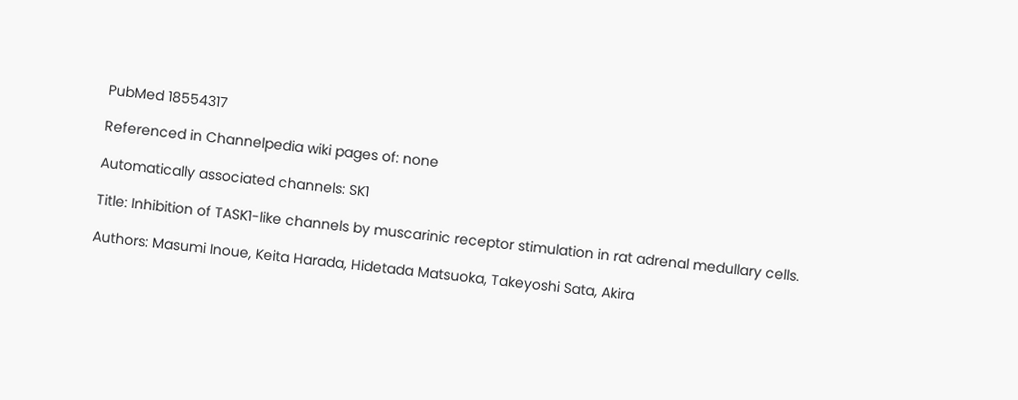PubMed 18554317

Referenced in Channelpedia wiki pages of: none

Automatically associated channels: SK1

Title: Inhibition of TASK1-like channels by muscarinic receptor stimulation in rat adrenal medullary cells.

Authors: Masumi Inoue, Keita Harada, Hidetada Matsuoka, Takeyoshi Sata, Akira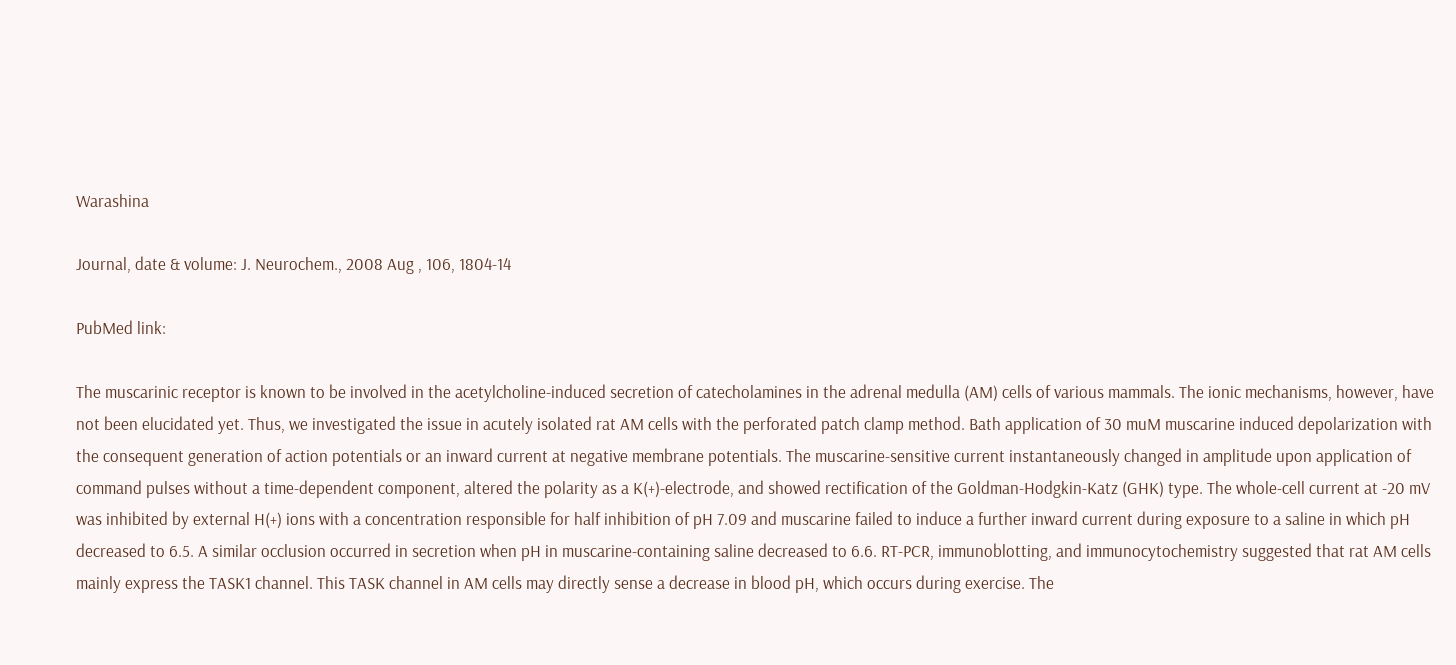Warashina

Journal, date & volume: J. Neurochem., 2008 Aug , 106, 1804-14

PubMed link:

The muscarinic receptor is known to be involved in the acetylcholine-induced secretion of catecholamines in the adrenal medulla (AM) cells of various mammals. The ionic mechanisms, however, have not been elucidated yet. Thus, we investigated the issue in acutely isolated rat AM cells with the perforated patch clamp method. Bath application of 30 muM muscarine induced depolarization with the consequent generation of action potentials or an inward current at negative membrane potentials. The muscarine-sensitive current instantaneously changed in amplitude upon application of command pulses without a time-dependent component, altered the polarity as a K(+)-electrode, and showed rectification of the Goldman-Hodgkin-Katz (GHK) type. The whole-cell current at -20 mV was inhibited by external H(+) ions with a concentration responsible for half inhibition of pH 7.09 and muscarine failed to induce a further inward current during exposure to a saline in which pH decreased to 6.5. A similar occlusion occurred in secretion when pH in muscarine-containing saline decreased to 6.6. RT-PCR, immunoblotting, and immunocytochemistry suggested that rat AM cells mainly express the TASK1 channel. This TASK channel in AM cells may directly sense a decrease in blood pH, which occurs during exercise. The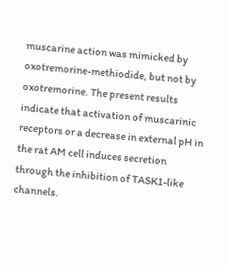muscarine action was mimicked by oxotremorine-methiodide, but not by oxotremorine. The present results indicate that activation of muscarinic receptors or a decrease in external pH in the rat AM cell induces secretion through the inhibition of TASK1-like channels.